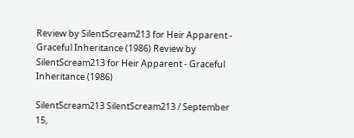Review by SilentScream213 for Heir Apparent - Graceful Inheritance (1986) Review by SilentScream213 for Heir Apparent - Graceful Inheritance (1986)

SilentScream213 SilentScream213 / September 15,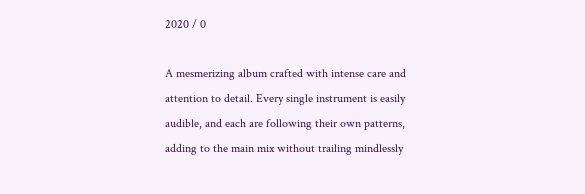2020 / 0

A mesmerizing album crafted with intense care and attention to detail. Every single instrument is easily audible, and each are following their own patterns, adding to the main mix without trailing mindlessly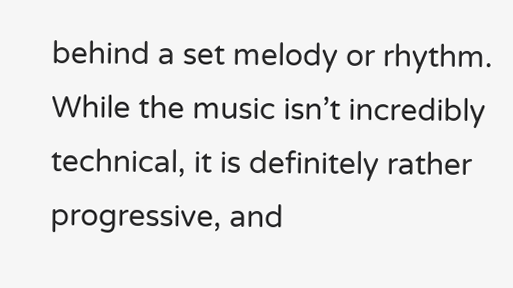behind a set melody or rhythm. While the music isn’t incredibly technical, it is definitely rather progressive, and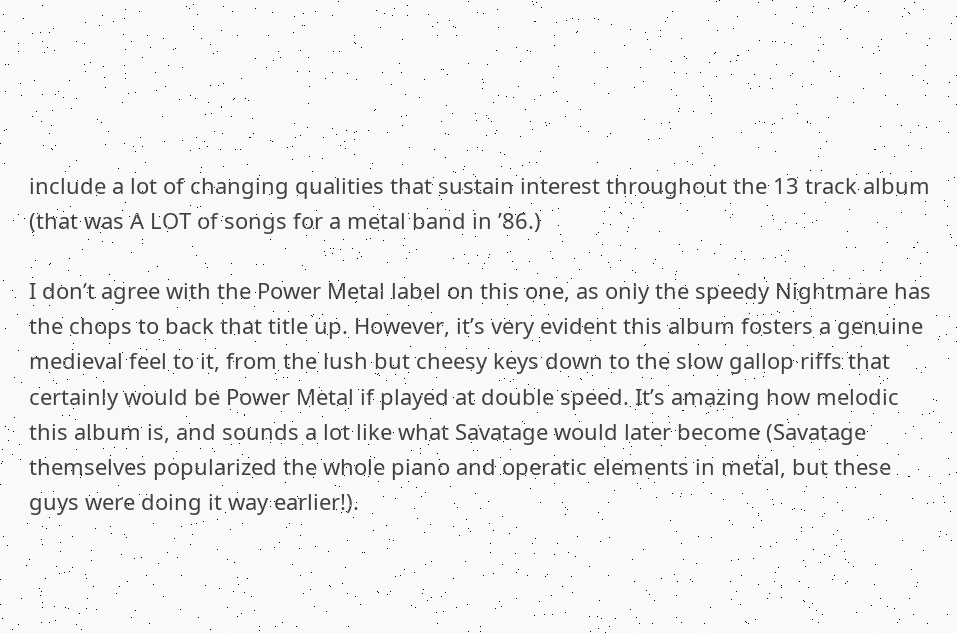include a lot of changing qualities that sustain interest throughout the 13 track album (that was A LOT of songs for a metal band in ’86.)

I don’t agree with the Power Metal label on this one, as only the speedy Nightmare has the chops to back that title up. However, it’s very evident this album fosters a genuine medieval feel to it, from the lush but cheesy keys down to the slow gallop riffs that certainly would be Power Metal if played at double speed. It’s amazing how melodic this album is, and sounds a lot like what Savatage would later become (Savatage themselves popularized the whole piano and operatic elements in metal, but these guys were doing it way earlier!).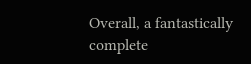Overall, a fantastically complete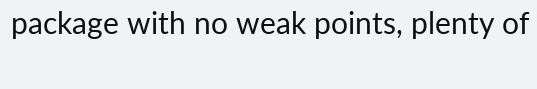package with no weak points, plenty of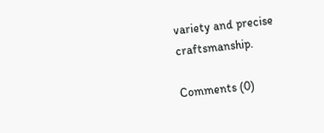variety and precise craftsmanship.

Comments (0)